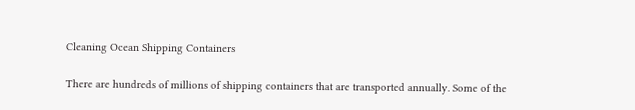Cleaning Ocean Shipping Containers

There are hundreds of millions of shipping containers that are transported annually. Some of the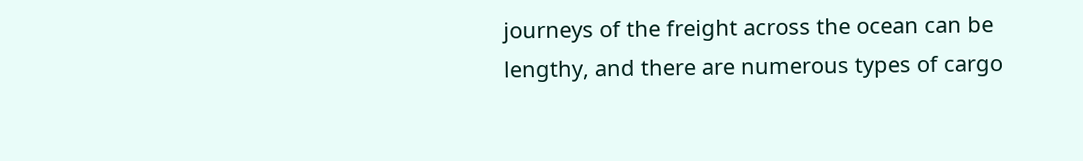journeys of the freight across the ocean can be lengthy, and there are numerous types of cargo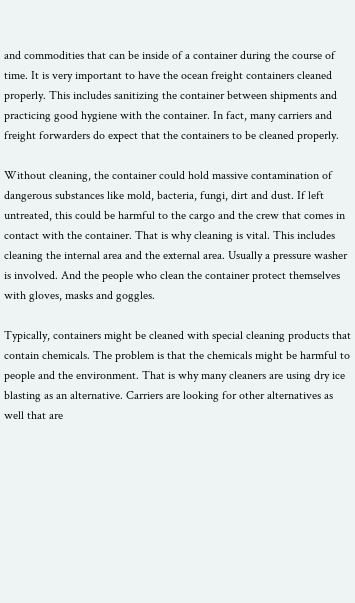and commodities that can be inside of a container during the course of time. It is very important to have the ocean freight containers cleaned properly. This includes sanitizing the container between shipments and practicing good hygiene with the container. In fact, many carriers and freight forwarders do expect that the containers to be cleaned properly.

Without cleaning, the container could hold massive contamination of dangerous substances like mold, bacteria, fungi, dirt and dust. If left untreated, this could be harmful to the cargo and the crew that comes in contact with the container. That is why cleaning is vital. This includes cleaning the internal area and the external area. Usually a pressure washer is involved. And the people who clean the container protect themselves with gloves, masks and goggles.

Typically, containers might be cleaned with special cleaning products that contain chemicals. The problem is that the chemicals might be harmful to people and the environment. That is why many cleaners are using dry ice blasting as an alternative. Carriers are looking for other alternatives as well that are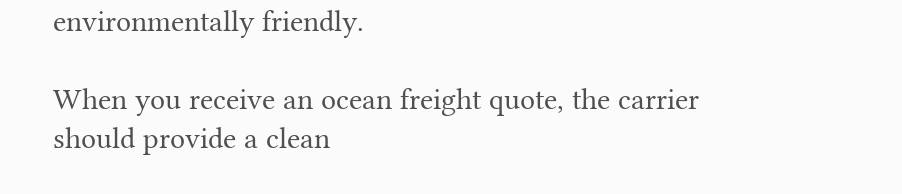environmentally friendly.

When you receive an ocean freight quote, the carrier should provide a clean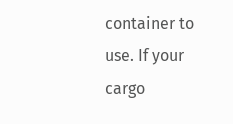container to use. If your cargo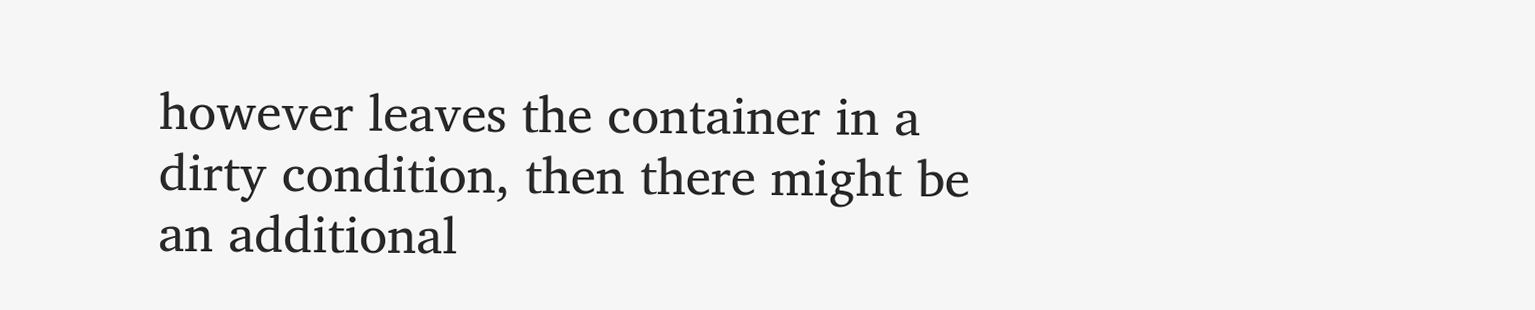however leaves the container in a dirty condition, then there might be an additional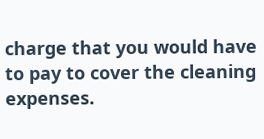charge that you would have to pay to cover the cleaning expenses.